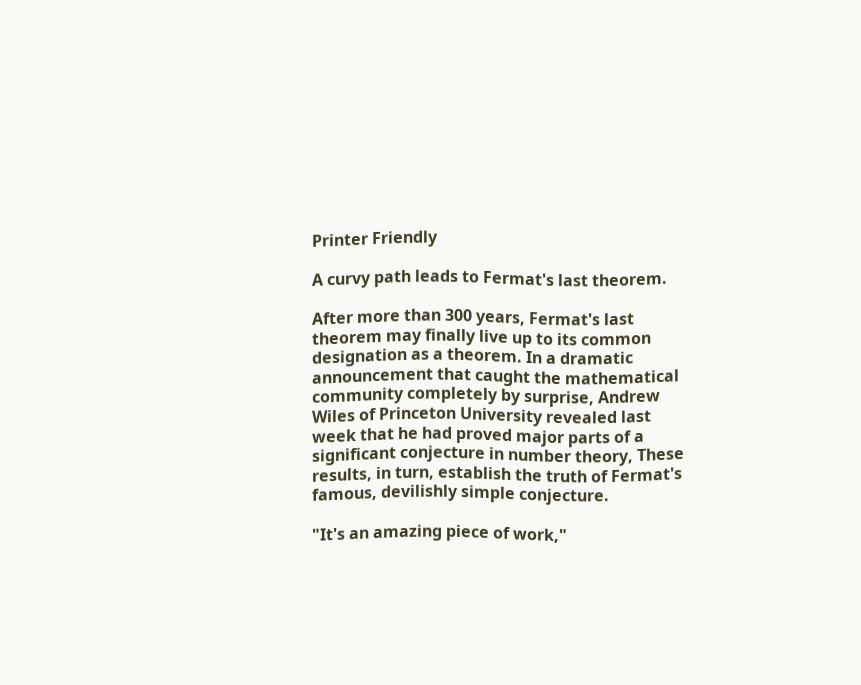Printer Friendly

A curvy path leads to Fermat's last theorem.

After more than 300 years, Fermat's last theorem may finally live up to its common designation as a theorem. In a dramatic announcement that caught the mathematical community completely by surprise, Andrew Wiles of Princeton University revealed last week that he had proved major parts of a significant conjecture in number theory, These results, in turn, establish the truth of Fermat's famous, devilishly simple conjecture.

"It's an amazing piece of work,"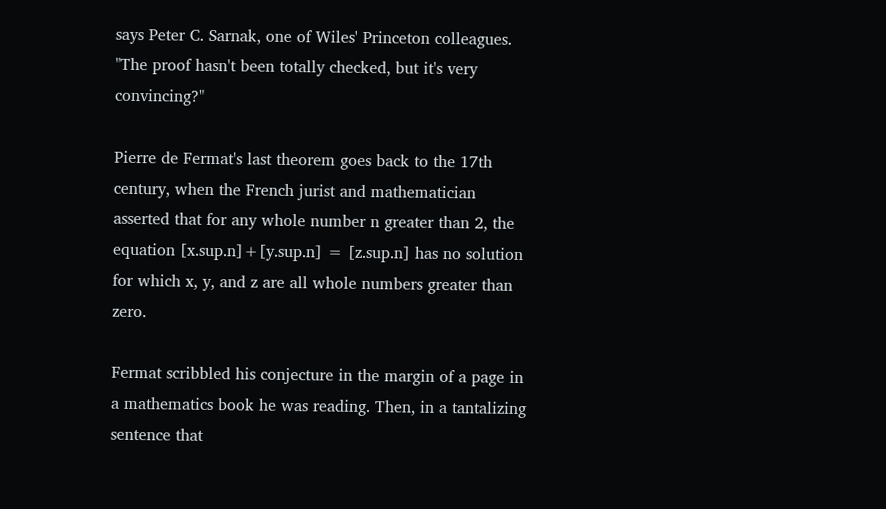says Peter C. Sarnak, one of Wiles' Princeton colleagues. "The proof hasn't been totally checked, but it's very convincing?"

Pierre de Fermat's last theorem goes back to the 17th century, when the French jurist and mathematician asserted that for any whole number n greater than 2, the equation [x.sup.n]+[y.sup.n] = [z.sup.n] has no solution for which x, y, and z are all whole numbers greater than zero.

Fermat scribbled his conjecture in the margin of a page in a mathematics book he was reading. Then, in a tantalizing sentence that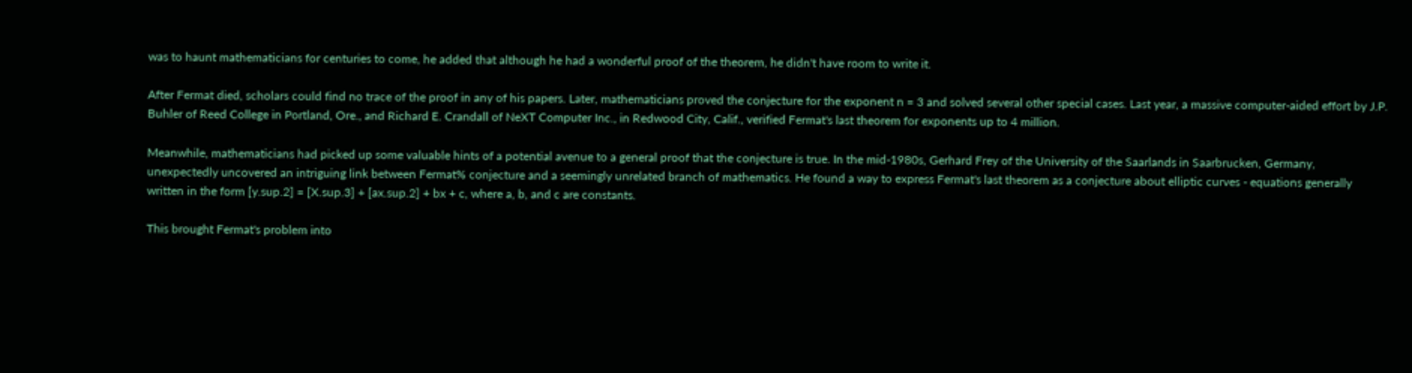was to haunt mathematicians for centuries to come, he added that although he had a wonderful proof of the theorem, he didn't have room to write it.

After Fermat died, scholars could find no trace of the proof in any of his papers. Later, mathematicians proved the conjecture for the exponent n = 3 and solved several other special cases. Last year, a massive computer-aided effort by J.P. Buhler of Reed College in Portland, Ore., and Richard E. Crandall of NeXT Computer Inc., in Redwood City, Calif., verified Fermat's last theorem for exponents up to 4 million.

Meanwhile, mathematicians had picked up some valuable hints of a potential avenue to a general proof that the conjecture is true. In the mid-1980s, Gerhard Frey of the University of the Saarlands in Saarbrucken, Germany, unexpectedly uncovered an intriguing link between Fermat% conjecture and a seemingly unrelated branch of mathematics. He found a way to express Fermat's last theorem as a conjecture about elliptic curves - equations generally written in the form [y.sup.2] = [X.sup.3] + [ax.sup.2] + bx + c, where a, b, and c are constants.

This brought Fermat's problem into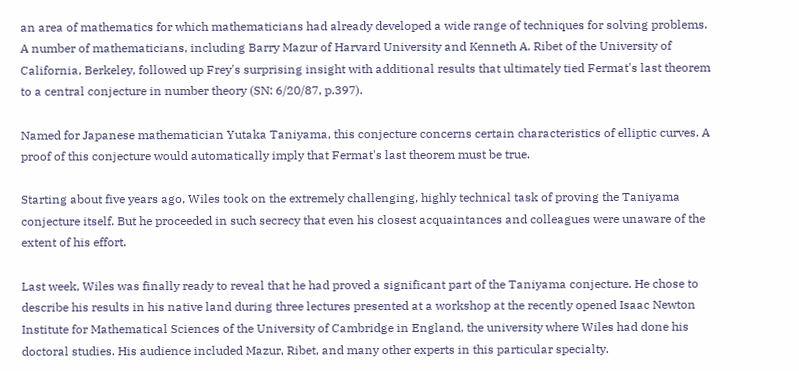an area of mathematics for which mathematicians had already developed a wide range of techniques for solving problems. A number of mathematicians, including Barry Mazur of Harvard University and Kenneth A. Ribet of the University of California, Berkeley, followed up Frey's surprising insight with additional results that ultimately tied Fermat's last theorem to a central conjecture in number theory (SN: 6/20/87, p.397).

Named for Japanese mathematician Yutaka Taniyama, this conjecture concerns certain characteristics of elliptic curves. A proof of this conjecture would automatically imply that Fermat's last theorem must be true.

Starting about five years ago, Wiles took on the extremely challenging, highly technical task of proving the Taniyama conjecture itself. But he proceeded in such secrecy that even his closest acquaintances and colleagues were unaware of the extent of his effort.

Last week, Wiles was finally ready to reveal that he had proved a significant part of the Taniyama conjecture. He chose to describe his results in his native land during three lectures presented at a workshop at the recently opened Isaac Newton Institute for Mathematical Sciences of the University of Cambridge in England, the university where Wiles had done his doctoral studies. His audience included Mazur, Ribet, and many other experts in this particular specialty.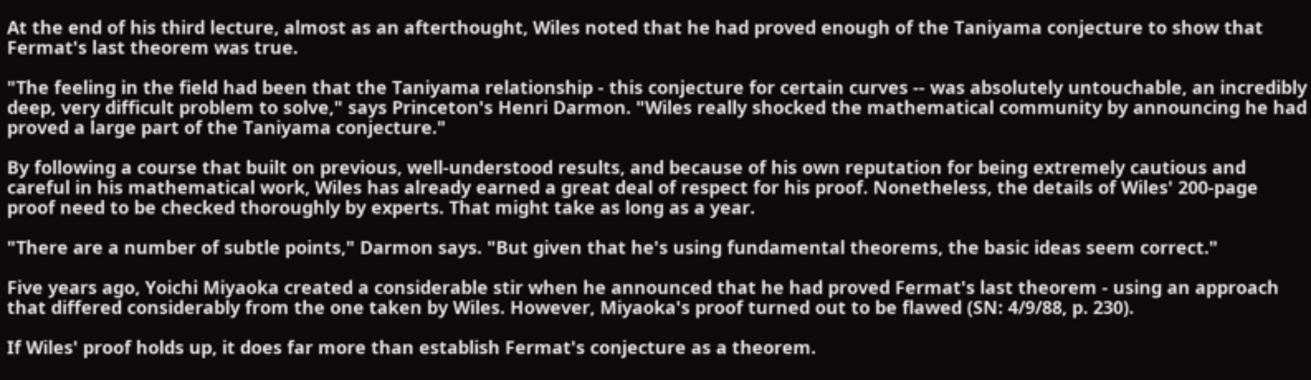At the end of his third lecture, almost as an afterthought, Wiles noted that he had proved enough of the Taniyama conjecture to show that Fermat's last theorem was true.

"The feeling in the field had been that the Taniyama relationship - this conjecture for certain curves -- was absolutely untouchable, an incredibly deep, very difficult problem to solve," says Princeton's Henri Darmon. "Wiles really shocked the mathematical community by announcing he had proved a large part of the Taniyama conjecture."

By following a course that built on previous, well-understood results, and because of his own reputation for being extremely cautious and careful in his mathematical work, Wiles has already earned a great deal of respect for his proof. Nonetheless, the details of Wiles' 200-page proof need to be checked thoroughly by experts. That might take as long as a year.

"There are a number of subtle points," Darmon says. "But given that he's using fundamental theorems, the basic ideas seem correct."

Five years ago, Yoichi Miyaoka created a considerable stir when he announced that he had proved Fermat's last theorem - using an approach that differed considerably from the one taken by Wiles. However, Miyaoka's proof turned out to be flawed (SN: 4/9/88, p. 230).

If Wiles' proof holds up, it does far more than establish Fermat's conjecture as a theorem.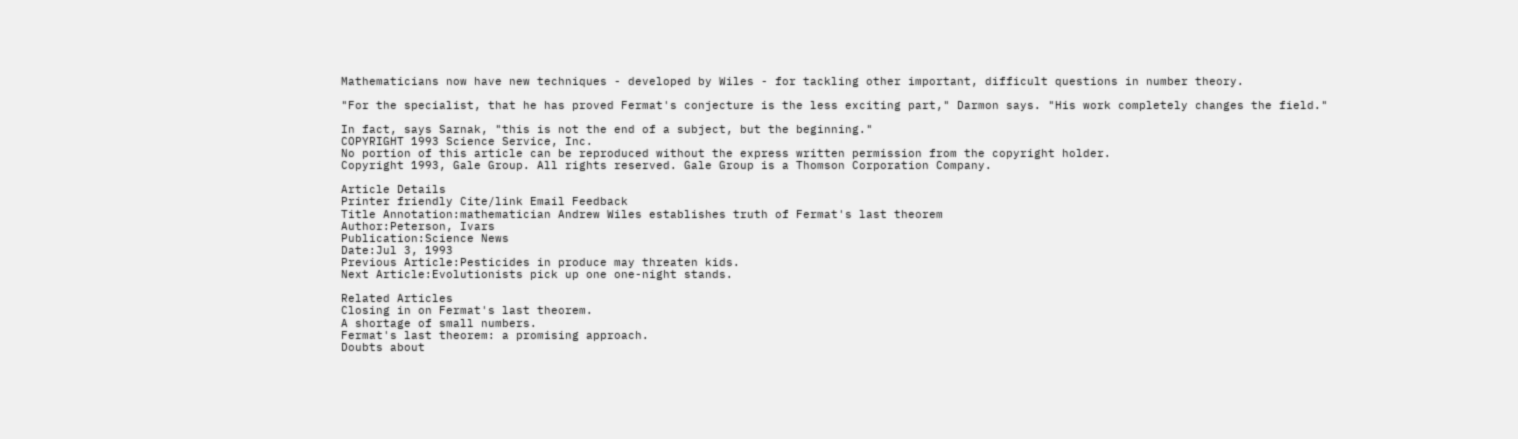Mathematicians now have new techniques - developed by Wiles - for tackling other important, difficult questions in number theory.

"For the specialist, that he has proved Fermat's conjecture is the less exciting part," Darmon says. "His work completely changes the field."

In fact, says Sarnak, "this is not the end of a subject, but the beginning."
COPYRIGHT 1993 Science Service, Inc.
No portion of this article can be reproduced without the express written permission from the copyright holder.
Copyright 1993, Gale Group. All rights reserved. Gale Group is a Thomson Corporation Company.

Article Details
Printer friendly Cite/link Email Feedback
Title Annotation:mathematician Andrew Wiles establishes truth of Fermat's last theorem
Author:Peterson, Ivars
Publication:Science News
Date:Jul 3, 1993
Previous Article:Pesticides in produce may threaten kids.
Next Article:Evolutionists pick up one one-night stands.

Related Articles
Closing in on Fermat's last theorem.
A shortage of small numbers.
Fermat's last theorem: a promising approach.
Doubts about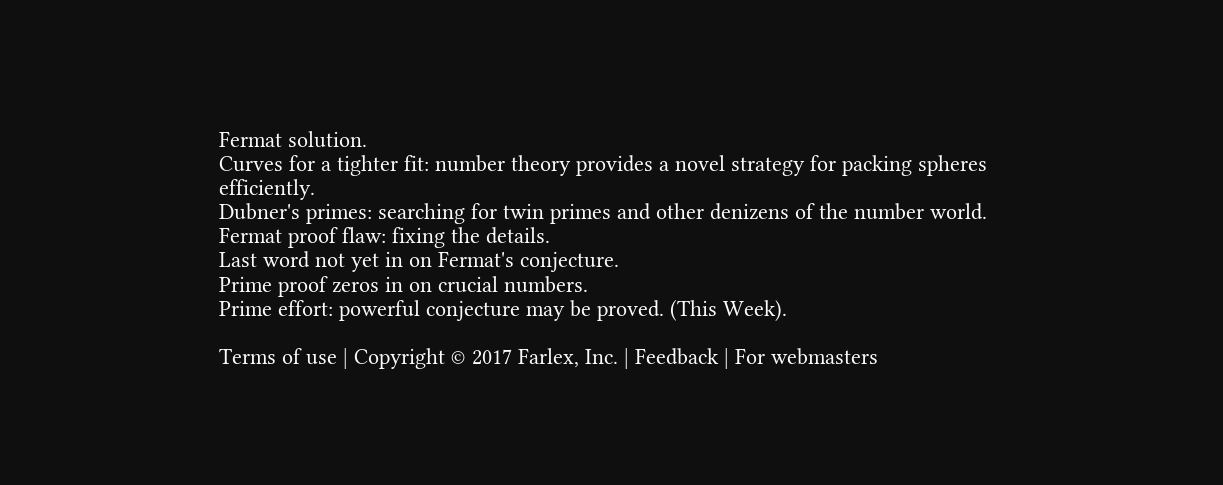Fermat solution.
Curves for a tighter fit: number theory provides a novel strategy for packing spheres efficiently.
Dubner's primes: searching for twin primes and other denizens of the number world.
Fermat proof flaw: fixing the details.
Last word not yet in on Fermat's conjecture.
Prime proof zeros in on crucial numbers.
Prime effort: powerful conjecture may be proved. (This Week).

Terms of use | Copyright © 2017 Farlex, Inc. | Feedback | For webmasters